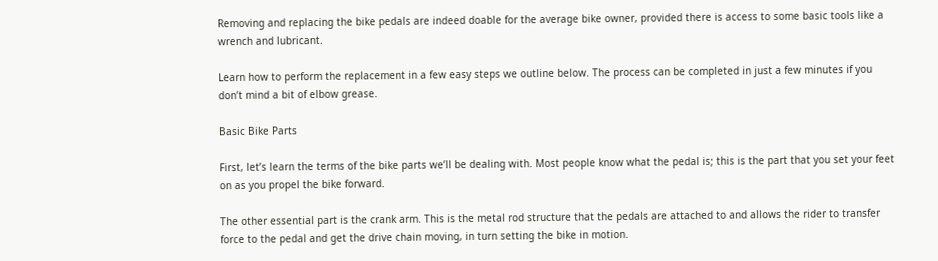Removing and replacing the bike pedals are indeed doable for the average bike owner, provided there is access to some basic tools like a wrench and lubricant.

Learn how to perform the replacement in a few easy steps we outline below. The process can be completed in just a few minutes if you don’t mind a bit of elbow grease.

Basic Bike Parts

First, let’s learn the terms of the bike parts we’ll be dealing with. Most people know what the pedal is; this is the part that you set your feet on as you propel the bike forward.

The other essential part is the crank arm. This is the metal rod structure that the pedals are attached to and allows the rider to transfer force to the pedal and get the drive chain moving, in turn setting the bike in motion.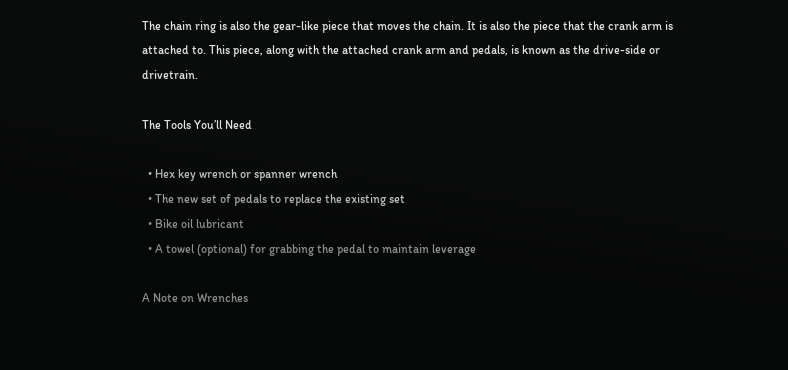The chain ring is also the gear-like piece that moves the chain. It is also the piece that the crank arm is attached to. This piece, along with the attached crank arm and pedals, is known as the drive-side or drivetrain.

The Tools You’ll Need

  • Hex key wrench or spanner wrench
  • The new set of pedals to replace the existing set
  • Bike oil lubricant
  • A towel (optional) for grabbing the pedal to maintain leverage

A Note on Wrenches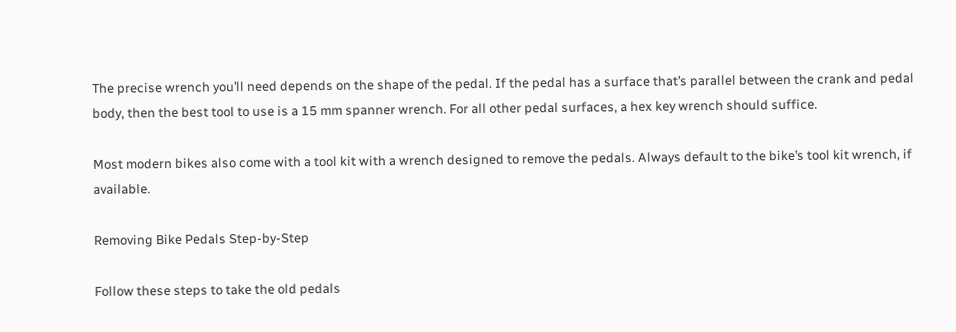The precise wrench you’ll need depends on the shape of the pedal. If the pedal has a surface that’s parallel between the crank and pedal body, then the best tool to use is a 15 mm spanner wrench. For all other pedal surfaces, a hex key wrench should suffice.

Most modern bikes also come with a tool kit with a wrench designed to remove the pedals. Always default to the bike’s tool kit wrench, if available.

Removing Bike Pedals Step-by-Step

Follow these steps to take the old pedals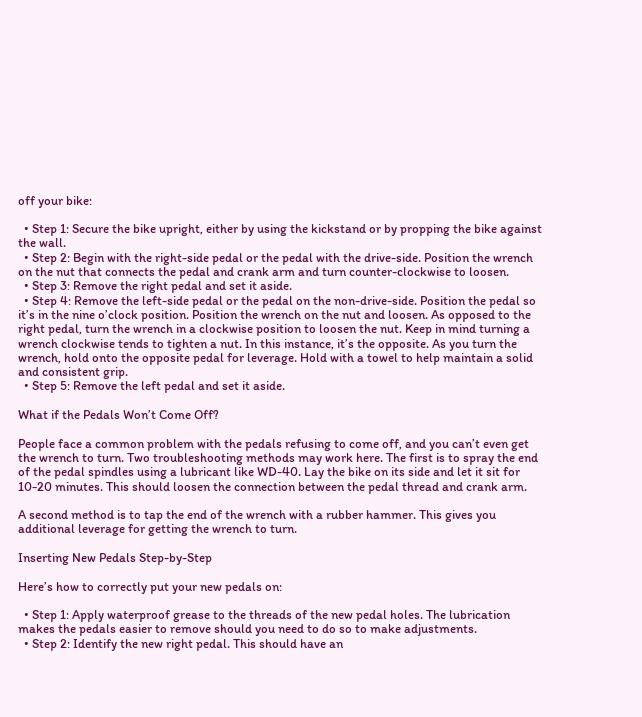off your bike:

  • Step 1: Secure the bike upright, either by using the kickstand or by propping the bike against the wall.
  • Step 2: Begin with the right-side pedal or the pedal with the drive-side. Position the wrench on the nut that connects the pedal and crank arm and turn counter-clockwise to loosen.
  • Step 3: Remove the right pedal and set it aside.
  • Step 4: Remove the left-side pedal or the pedal on the non-drive-side. Position the pedal so it’s in the nine o’clock position. Position the wrench on the nut and loosen. As opposed to the right pedal, turn the wrench in a clockwise position to loosen the nut. Keep in mind turning a wrench clockwise tends to tighten a nut. In this instance, it’s the opposite. As you turn the wrench, hold onto the opposite pedal for leverage. Hold with a towel to help maintain a solid and consistent grip.
  • Step 5: Remove the left pedal and set it aside.

What if the Pedals Won’t Come Off?

People face a common problem with the pedals refusing to come off, and you can’t even get the wrench to turn. Two troubleshooting methods may work here. The first is to spray the end of the pedal spindles using a lubricant like WD-40. Lay the bike on its side and let it sit for 10-20 minutes. This should loosen the connection between the pedal thread and crank arm.

A second method is to tap the end of the wrench with a rubber hammer. This gives you additional leverage for getting the wrench to turn.

Inserting New Pedals Step-by-Step

Here’s how to correctly put your new pedals on:

  • Step 1: Apply waterproof grease to the threads of the new pedal holes. The lubrication makes the pedals easier to remove should you need to do so to make adjustments.
  • Step 2: Identify the new right pedal. This should have an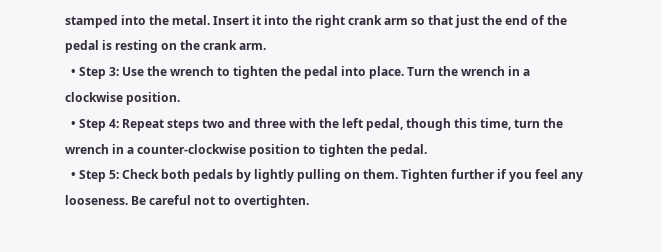stamped into the metal. Insert it into the right crank arm so that just the end of the pedal is resting on the crank arm.
  • Step 3: Use the wrench to tighten the pedal into place. Turn the wrench in a clockwise position.
  • Step 4: Repeat steps two and three with the left pedal, though this time, turn the wrench in a counter-clockwise position to tighten the pedal.
  • Step 5: Check both pedals by lightly pulling on them. Tighten further if you feel any looseness. Be careful not to overtighten.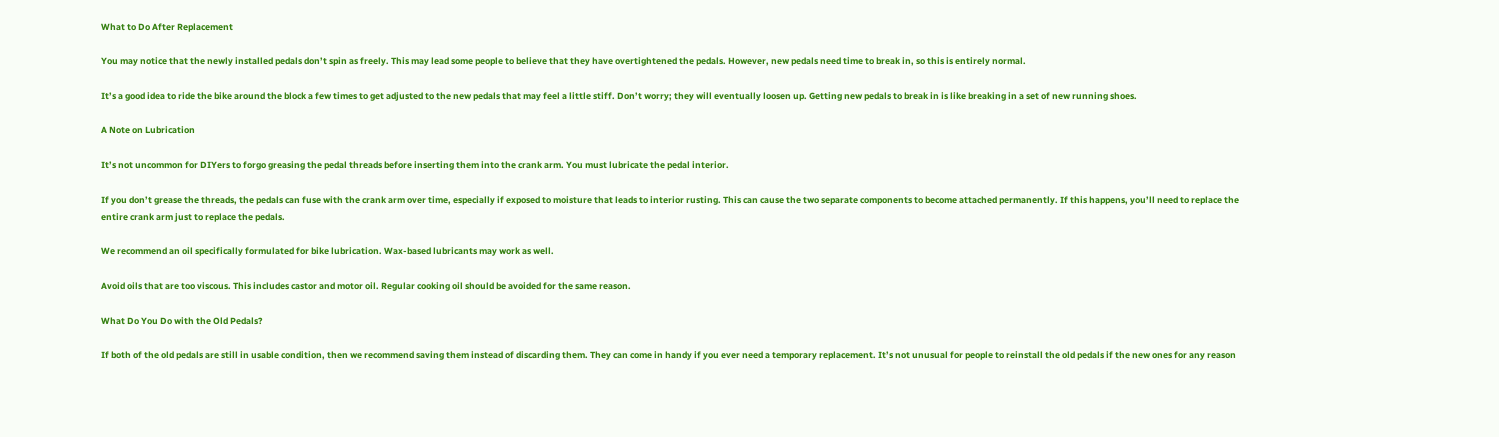What to Do After Replacement

You may notice that the newly installed pedals don’t spin as freely. This may lead some people to believe that they have overtightened the pedals. However, new pedals need time to break in, so this is entirely normal.

It’s a good idea to ride the bike around the block a few times to get adjusted to the new pedals that may feel a little stiff. Don’t worry; they will eventually loosen up. Getting new pedals to break in is like breaking in a set of new running shoes.

A Note on Lubrication

It’s not uncommon for DIYers to forgo greasing the pedal threads before inserting them into the crank arm. You must lubricate the pedal interior.

If you don’t grease the threads, the pedals can fuse with the crank arm over time, especially if exposed to moisture that leads to interior rusting. This can cause the two separate components to become attached permanently. If this happens, you’ll need to replace the entire crank arm just to replace the pedals.

We recommend an oil specifically formulated for bike lubrication. Wax-based lubricants may work as well.

Avoid oils that are too viscous. This includes castor and motor oil. Regular cooking oil should be avoided for the same reason.

What Do You Do with the Old Pedals?

If both of the old pedals are still in usable condition, then we recommend saving them instead of discarding them. They can come in handy if you ever need a temporary replacement. It’s not unusual for people to reinstall the old pedals if the new ones for any reason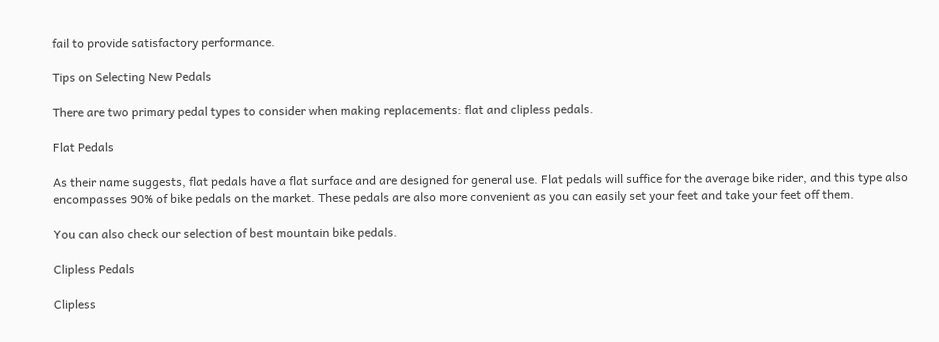fail to provide satisfactory performance.

Tips on Selecting New Pedals

There are two primary pedal types to consider when making replacements: flat and clipless pedals.

Flat Pedals

As their name suggests, flat pedals have a flat surface and are designed for general use. Flat pedals will suffice for the average bike rider, and this type also encompasses 90% of bike pedals on the market. These pedals are also more convenient as you can easily set your feet and take your feet off them.

You can also check our selection of best mountain bike pedals.

Clipless Pedals

Clipless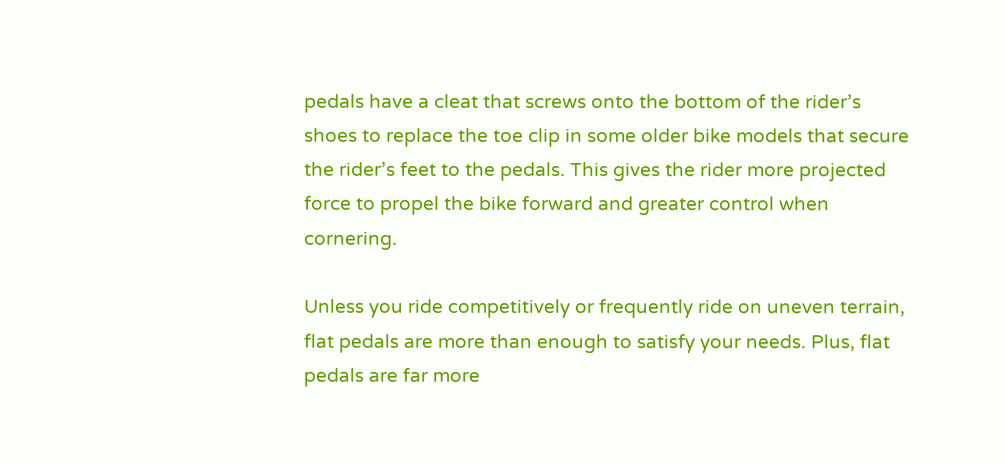pedals have a cleat that screws onto the bottom of the rider’s shoes to replace the toe clip in some older bike models that secure the rider’s feet to the pedals. This gives the rider more projected force to propel the bike forward and greater control when cornering.

Unless you ride competitively or frequently ride on uneven terrain, flat pedals are more than enough to satisfy your needs. Plus, flat pedals are far more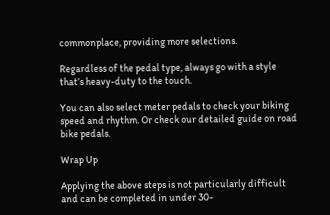commonplace, providing more selections.

Regardless of the pedal type, always go with a style that’s heavy-duty to the touch.

You can also select meter pedals to check your biking speed and rhythm. Or check our detailed guide on road bike pedals.

Wrap Up

Applying the above steps is not particularly difficult and can be completed in under 30-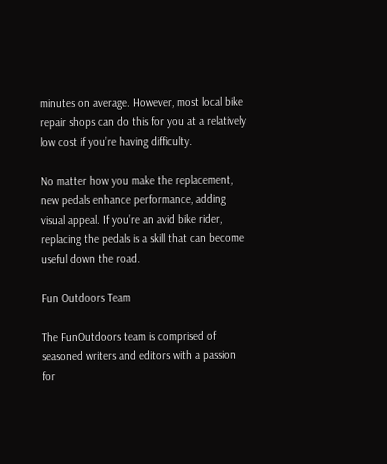minutes on average. However, most local bike repair shops can do this for you at a relatively low cost if you’re having difficulty.

No matter how you make the replacement, new pedals enhance performance, adding visual appeal. If you’re an avid bike rider, replacing the pedals is a skill that can become useful down the road.

Fun Outdoors Team

The FunOutdoors team is comprised of seasoned writers and editors with a passion for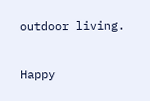outdoor living.

Happy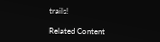trails!

Related Content